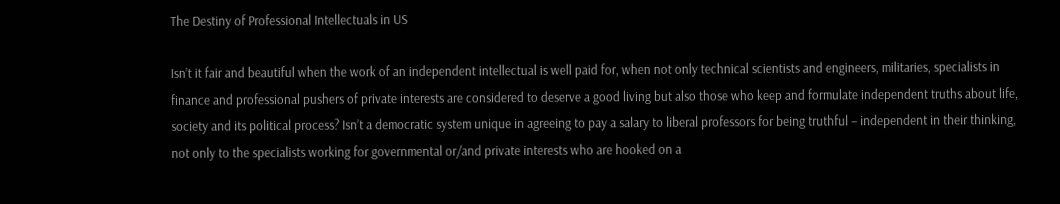The Destiny of Professional Intellectuals in US

Isn’t it fair and beautiful when the work of an independent intellectual is well paid for, when not only technical scientists and engineers, militaries, specialists in finance and professional pushers of private interests are considered to deserve a good living but also those who keep and formulate independent truths about life, society and its political process? Isn’t a democratic system unique in agreeing to pay a salary to liberal professors for being truthful – independent in their thinking, not only to the specialists working for governmental or/and private interests who are hooked on a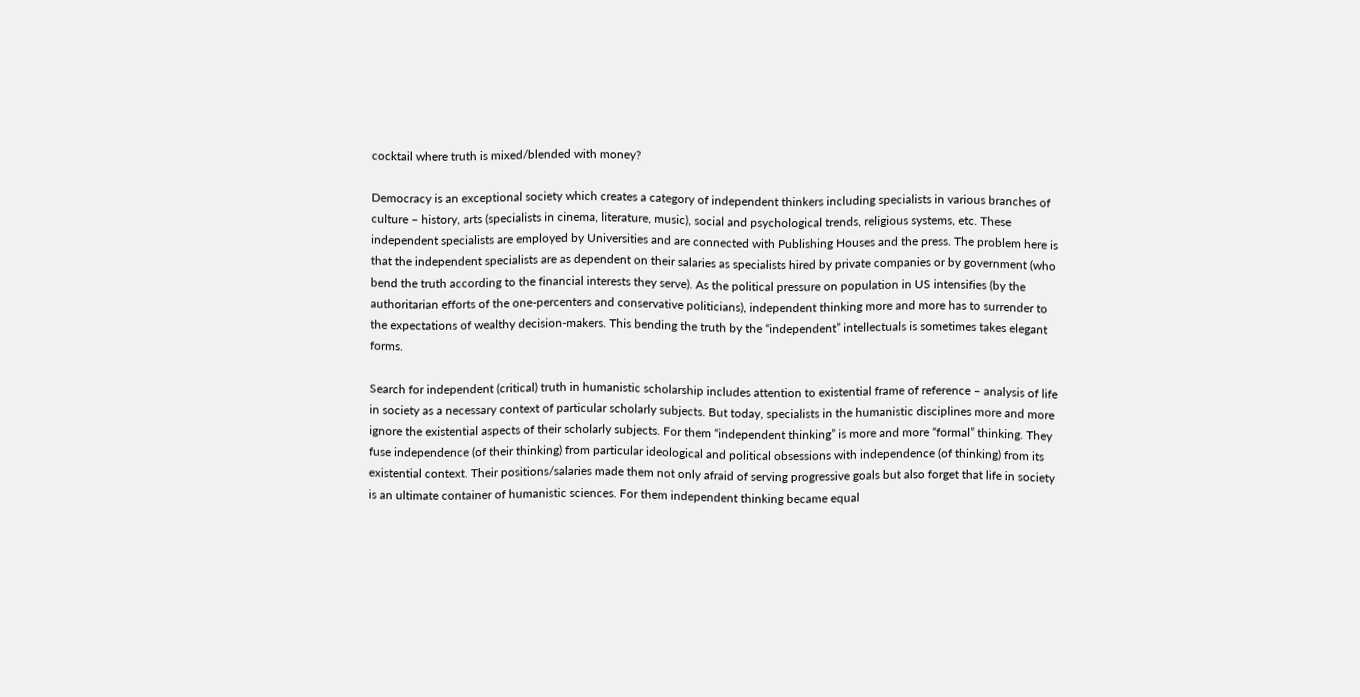cocktail where truth is mixed/blended with money?

Democracy is an exceptional society which creates a category of independent thinkers including specialists in various branches of culture – history, arts (specialists in cinema, literature, music), social and psychological trends, religious systems, etc. These independent specialists are employed by Universities and are connected with Publishing Houses and the press. The problem here is that the independent specialists are as dependent on their salaries as specialists hired by private companies or by government (who bend the truth according to the financial interests they serve). As the political pressure on population in US intensifies (by the authoritarian efforts of the one-percenters and conservative politicians), independent thinking more and more has to surrender to the expectations of wealthy decision-makers. This bending the truth by the “independent” intellectuals is sometimes takes elegant forms.

Search for independent (critical) truth in humanistic scholarship includes attention to existential frame of reference – analysis of life in society as a necessary context of particular scholarly subjects. But today, specialists in the humanistic disciplines more and more ignore the existential aspects of their scholarly subjects. For them “independent thinking” is more and more “formal” thinking. They fuse independence (of their thinking) from particular ideological and political obsessions with independence (of thinking) from its existential context. Their positions/salaries made them not only afraid of serving progressive goals but also forget that life in society is an ultimate container of humanistic sciences. For them independent thinking became equal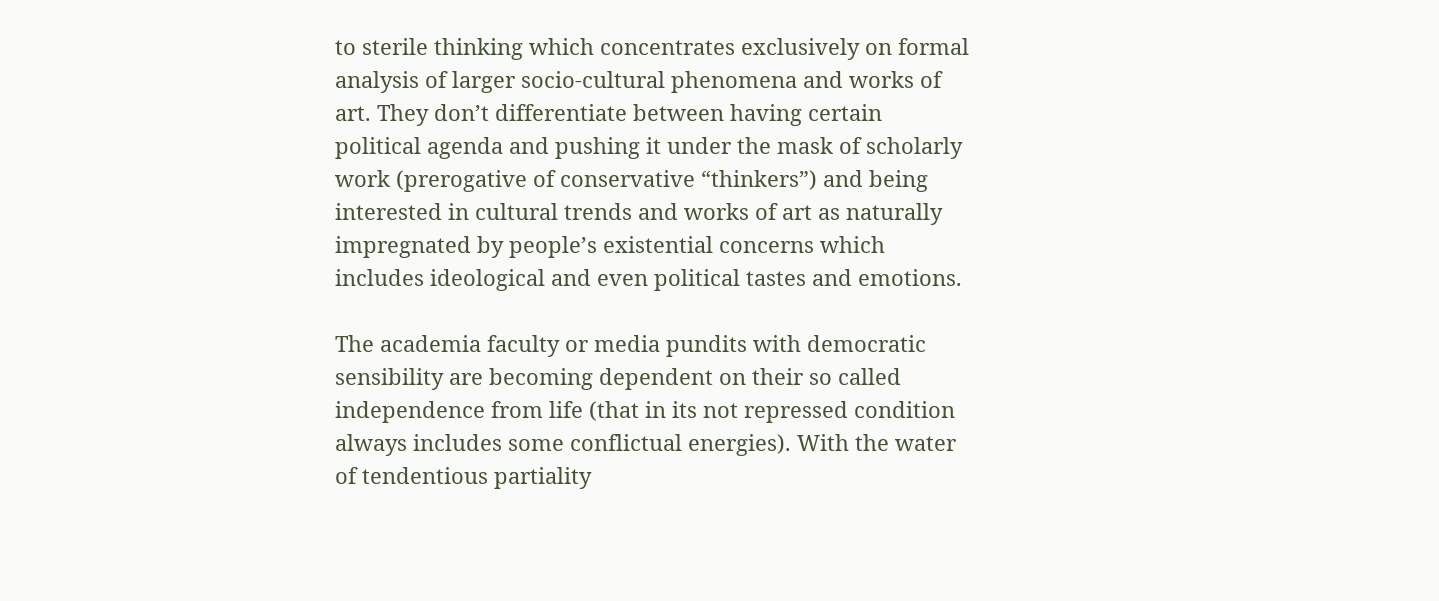to sterile thinking which concentrates exclusively on formal analysis of larger socio-cultural phenomena and works of art. They don’t differentiate between having certain political agenda and pushing it under the mask of scholarly work (prerogative of conservative “thinkers”) and being interested in cultural trends and works of art as naturally impregnated by people’s existential concerns which includes ideological and even political tastes and emotions.

The academia faculty or media pundits with democratic sensibility are becoming dependent on their so called independence from life (that in its not repressed condition always includes some conflictual energies). With the water of tendentious partiality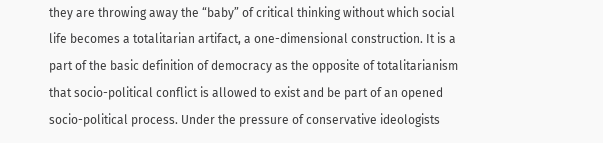they are throwing away the “baby” of critical thinking without which social life becomes a totalitarian artifact, a one-dimensional construction. It is a part of the basic definition of democracy as the opposite of totalitarianism that socio-political conflict is allowed to exist and be part of an opened socio-political process. Under the pressure of conservative ideologists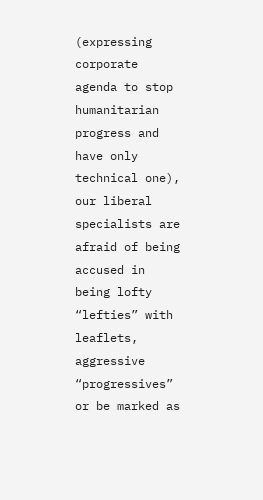(expressing corporate agenda to stop humanitarian progress and have only technical one), our liberal specialists are afraid of being accused in being lofty “lefties” with leaflets, aggressive “progressives” or be marked as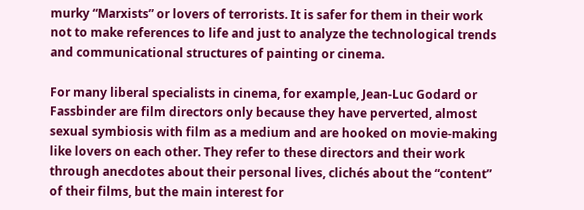murky “Marxists” or lovers of terrorists. It is safer for them in their work not to make references to life and just to analyze the technological trends and communicational structures of painting or cinema.

For many liberal specialists in cinema, for example, Jean-Luc Godard or Fassbinder are film directors only because they have perverted, almost sexual symbiosis with film as a medium and are hooked on movie-making like lovers on each other. They refer to these directors and their work through anecdotes about their personal lives, clichés about the “content” of their films, but the main interest for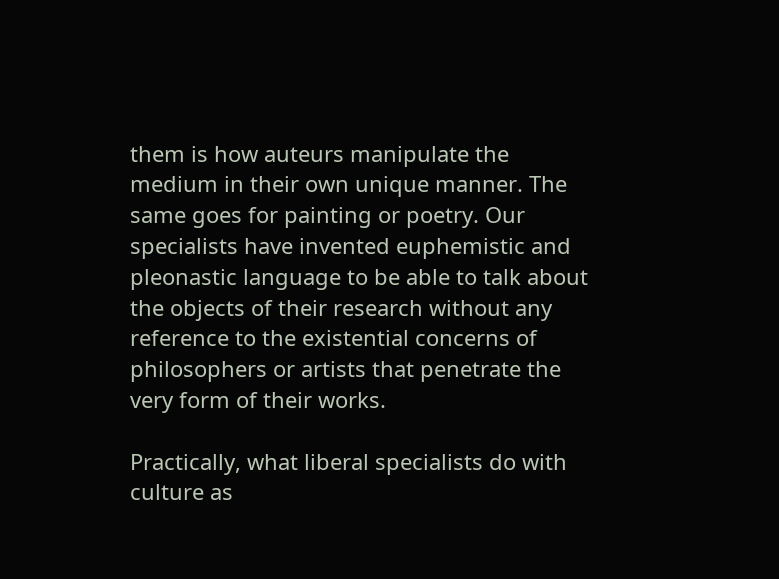them is how auteurs manipulate the medium in their own unique manner. The same goes for painting or poetry. Our specialists have invented euphemistic and pleonastic language to be able to talk about the objects of their research without any reference to the existential concerns of philosophers or artists that penetrate the very form of their works.

Practically, what liberal specialists do with culture as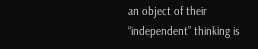an object of their “independent” thinking is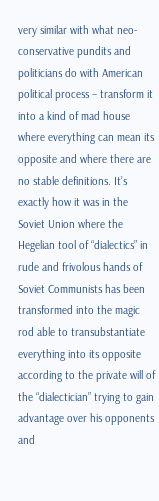very similar with what neo-conservative pundits and politicians do with American political process – transform it into a kind of mad house where everything can mean its opposite and where there are no stable definitions. It’s exactly how it was in the Soviet Union where the Hegelian tool of “dialectics” in rude and frivolous hands of Soviet Communists has been transformed into the magic rod able to transubstantiate everything into its opposite according to the private will of the “dialectician” trying to gain advantage over his opponents and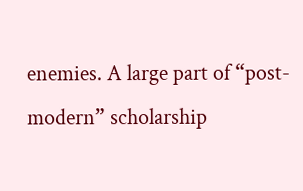enemies. A large part of “post-modern” scholarship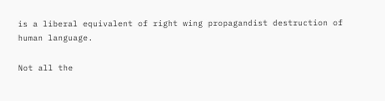is a liberal equivalent of right wing propagandist destruction of human language.

Not all the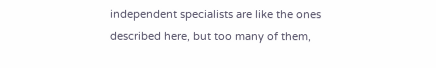independent specialists are like the ones described here, but too many of them,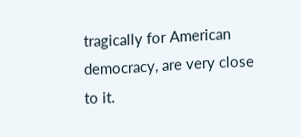tragically for American democracy, are very close to it.